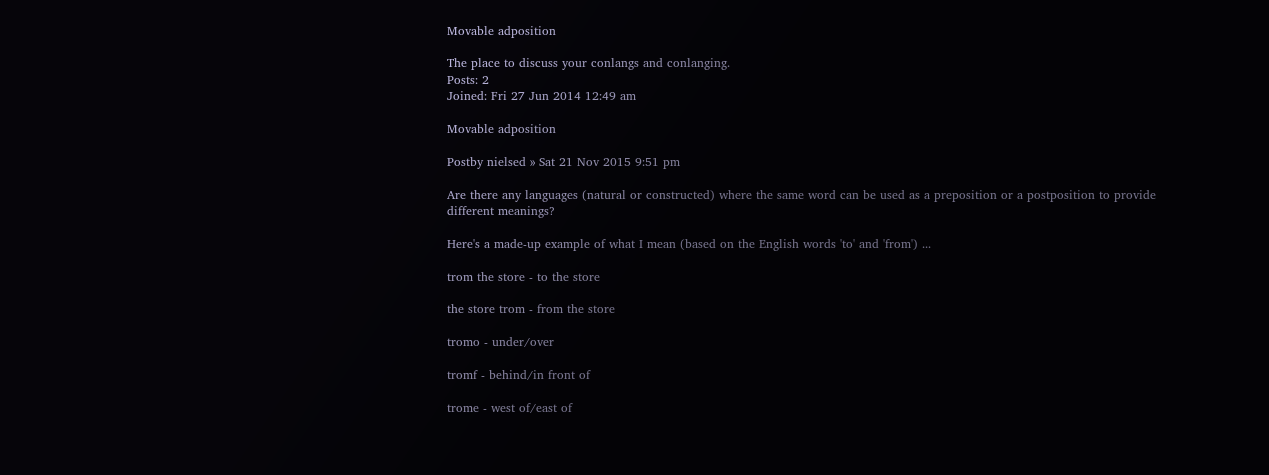Movable adposition

The place to discuss your conlangs and conlanging.
Posts: 2
Joined: Fri 27 Jun 2014 12:49 am

Movable adposition

Postby nielsed » Sat 21 Nov 2015 9:51 pm

Are there any languages (natural or constructed) where the same word can be used as a preposition or a postposition to provide different meanings?

Here's a made-up example of what I mean (based on the English words 'to' and 'from') ...

trom the store - to the store

the store trom - from the store

tromo - under/over

tromf - behind/in front of

trome - west of/east of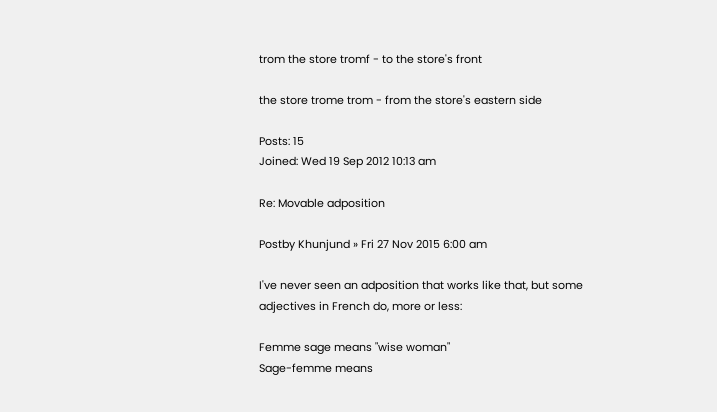trom the store tromf - to the store's front

the store trome trom - from the store's eastern side

Posts: 15
Joined: Wed 19 Sep 2012 10:13 am

Re: Movable adposition

Postby Khunjund » Fri 27 Nov 2015 6:00 am

I've never seen an adposition that works like that, but some adjectives in French do, more or less:

Femme sage means "wise woman"
Sage-femme means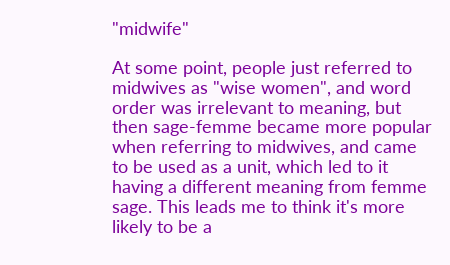"midwife"

At some point, people just referred to midwives as "wise women", and word order was irrelevant to meaning, but then sage-femme became more popular when referring to midwives, and came to be used as a unit, which led to it having a different meaning from femme sage. This leads me to think it's more likely to be a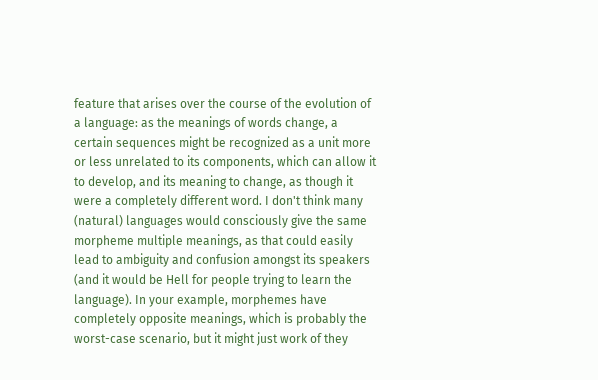feature that arises over the course of the evolution of a language: as the meanings of words change, a certain sequences might be recognized as a unit more or less unrelated to its components, which can allow it to develop, and its meaning to change, as though it were a completely different word. I don't think many (natural) languages would consciously give the same morpheme multiple meanings, as that could easily lead to ambiguity and confusion amongst its speakers (and it would be Hell for people trying to learn the language). In your example, morphemes have completely opposite meanings, which is probably the worst-case scenario, but it might just work of they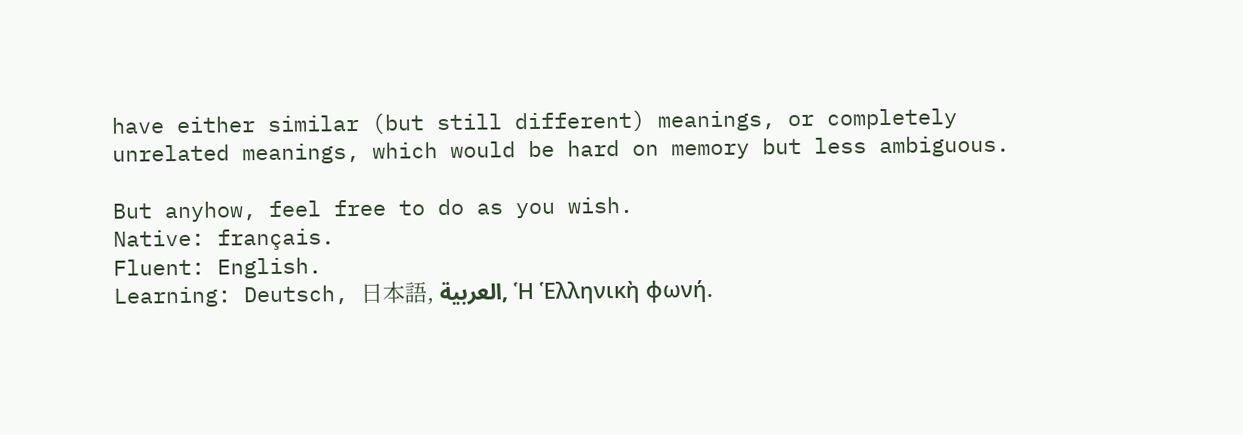have either similar (but still different) meanings, or completely unrelated meanings, which would be hard on memory but less ambiguous.

But anyhow, feel free to do as you wish.
Native: français.
Fluent: English.
Learning: Deutsch, 日本語, العربية, Ἡ Ἑλληνικὴ φωνή.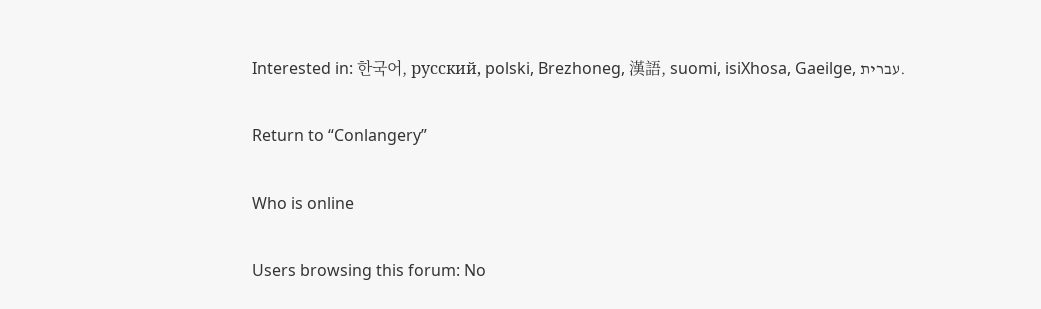Interested in: 한국어, русский, polski, Brezhoneg, 漢語, suomi, isiXhosa, Gaeilge, עברית.

Return to “Conlangery”

Who is online

Users browsing this forum: No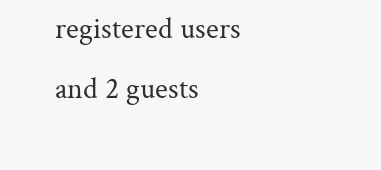registered users and 2 guests